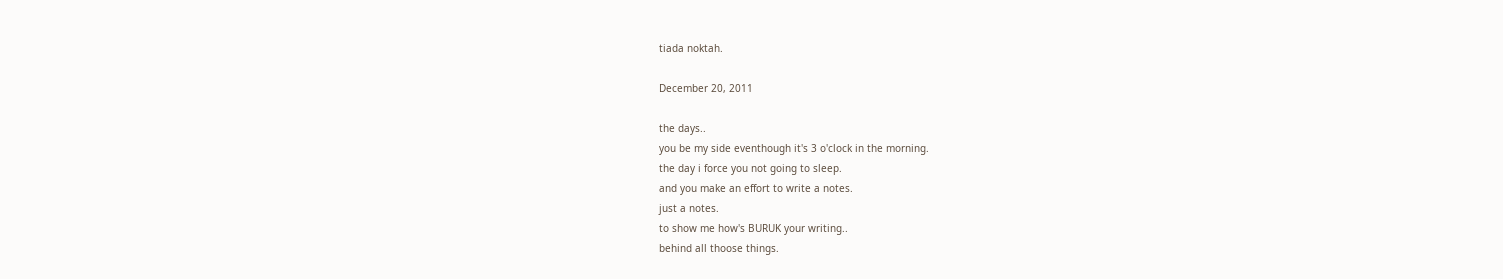tiada noktah.

December 20, 2011

the days..
you be my side eventhough it's 3 o'clock in the morning.
the day i force you not going to sleep.
and you make an effort to write a notes.
just a notes.
to show me how's BURUK your writing..
behind all thoose things.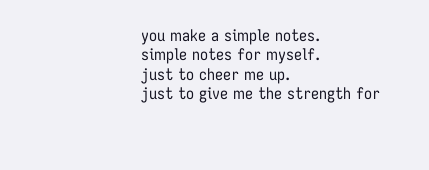you make a simple notes.
simple notes for myself.
just to cheer me up.
just to give me the strength for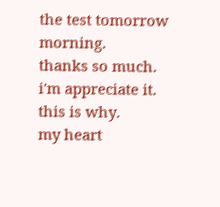the test tomorrow morning.
thanks so much.
i'm appreciate it.
this is why.
my heart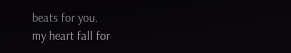beats for you.
my heart fall for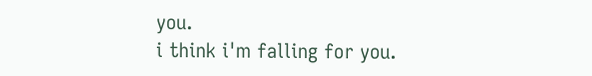you.
i think i'm falling for you.